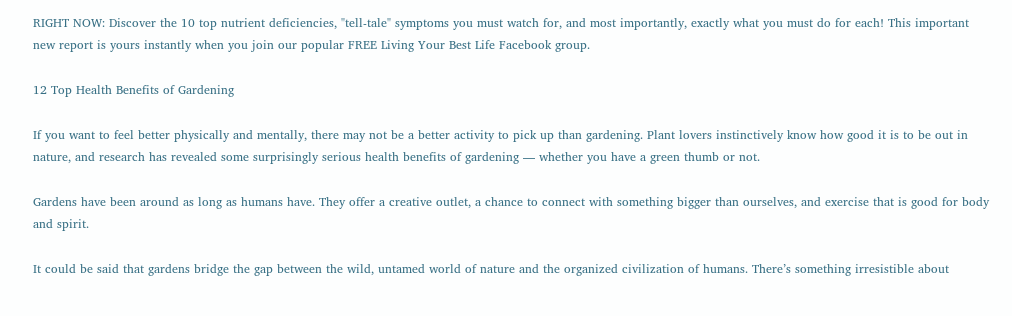RIGHT NOW: Discover the 10 top nutrient deficiencies, "tell-tale" symptoms you must watch for, and most importantly, exactly what you must do for each! This important new report is yours instantly when you join our popular FREE Living Your Best Life Facebook group.

12 Top Health Benefits of Gardening

If you want to feel better physically and mentally, there may not be a better activity to pick up than gardening. Plant lovers instinctively know how good it is to be out in nature, and research has revealed some surprisingly serious health benefits of gardening — whether you have a green thumb or not.

Gardens have been around as long as humans have. They offer a creative outlet, a chance to connect with something bigger than ourselves, and exercise that is good for body and spirit.

It could be said that gardens bridge the gap between the wild, untamed world of nature and the organized civilization of humans. There’s something irresistible about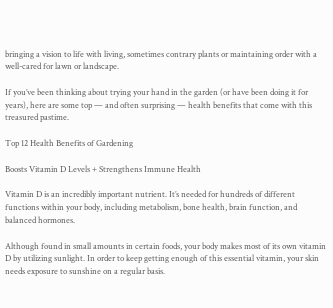bringing a vision to life with living, sometimes contrary plants or maintaining order with a well-cared for lawn or landscape.

If you’ve been thinking about trying your hand in the garden (or have been doing it for years), here are some top — and often surprising — health benefits that come with this treasured pastime.

Top 12 Health Benefits of Gardening

Boosts Vitamin D Levels + Strengthens Immune Health

Vitamin D is an incredibly important nutrient. It’s needed for hundreds of different functions within your body, including metabolism, bone health, brain function, and balanced hormones.

Although found in small amounts in certain foods, your body makes most of its own vitamin D by utilizing sunlight. In order to keep getting enough of this essential vitamin, your skin needs exposure to sunshine on a regular basis.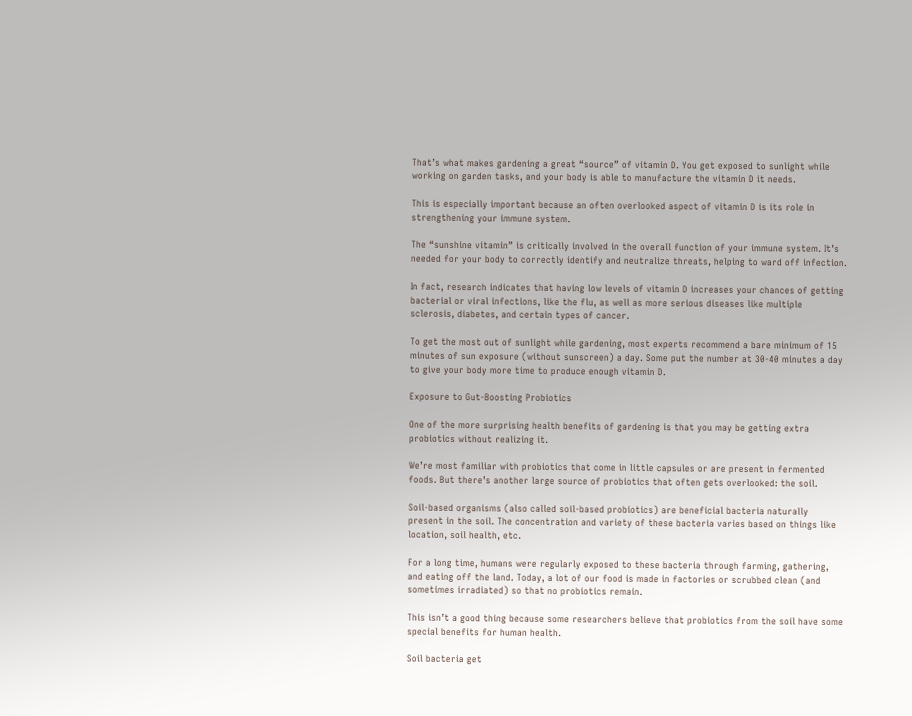That’s what makes gardening a great “source” of vitamin D. You get exposed to sunlight while working on garden tasks, and your body is able to manufacture the vitamin D it needs.

This is especially important because an often overlooked aspect of vitamin D is its role in strengthening your immune system.

The “sunshine vitamin” is critically involved in the overall function of your immune system. It’s needed for your body to correctly identify and neutralize threats, helping to ward off infection.

In fact, research indicates that having low levels of vitamin D increases your chances of getting bacterial or viral infections, like the flu, as well as more serious diseases like multiple sclerosis, diabetes, and certain types of cancer.

To get the most out of sunlight while gardening, most experts recommend a bare minimum of 15 minutes of sun exposure (without sunscreen) a day. Some put the number at 30-40 minutes a day to give your body more time to produce enough vitamin D.

Exposure to Gut-Boosting Probiotics

One of the more surprising health benefits of gardening is that you may be getting extra probiotics without realizing it.

We’re most familiar with probiotics that come in little capsules or are present in fermented foods. But there’s another large source of probiotics that often gets overlooked: the soil.

Soil-based organisms (also called soil-based probiotics) are beneficial bacteria naturally present in the soil. The concentration and variety of these bacteria varies based on things like location, soil health, etc.

For a long time, humans were regularly exposed to these bacteria through farming, gathering, and eating off the land. Today, a lot of our food is made in factories or scrubbed clean (and sometimes irradiated) so that no probiotics remain.

This isn’t a good thing because some researchers believe that probiotics from the soil have some special benefits for human health.

Soil bacteria get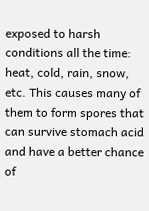exposed to harsh conditions all the time: heat, cold, rain, snow, etc. This causes many of them to form spores that can survive stomach acid and have a better chance of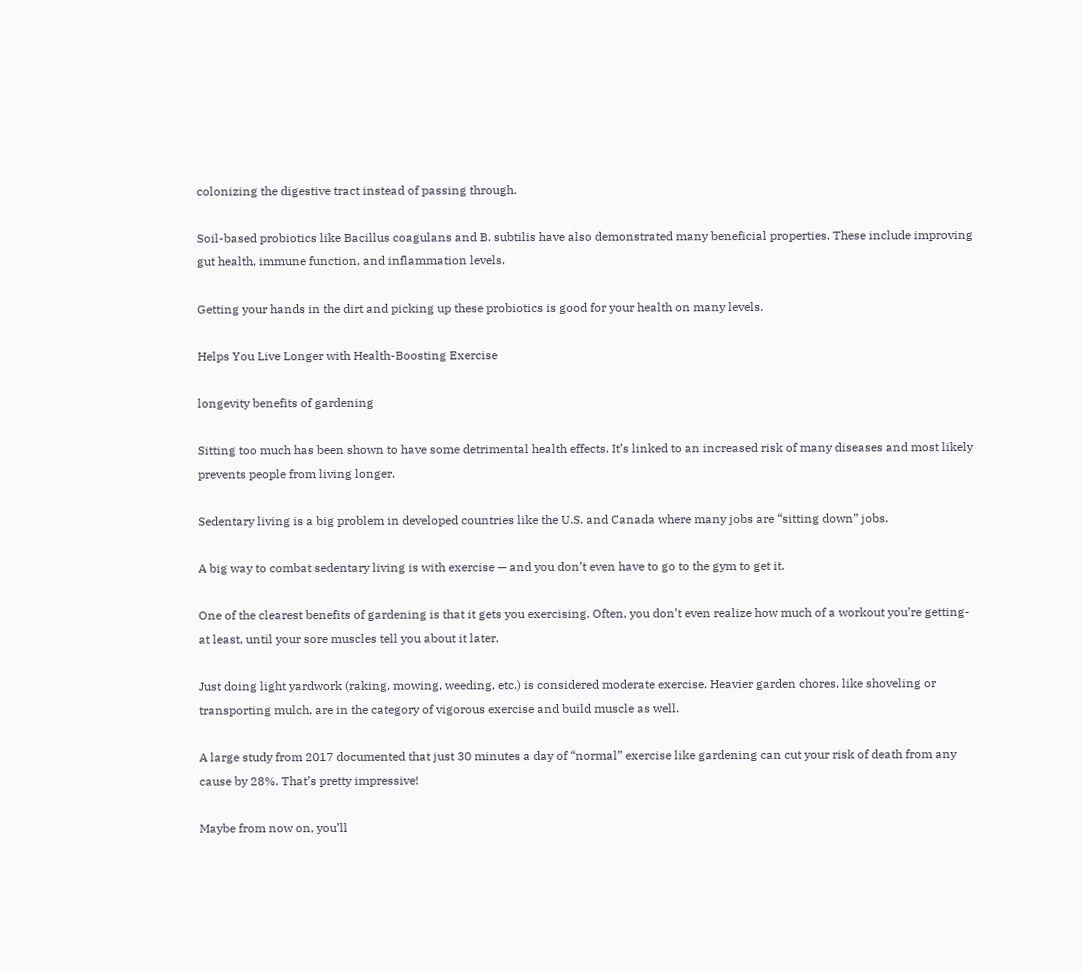colonizing the digestive tract instead of passing through.

Soil-based probiotics like Bacillus coagulans and B. subtilis have also demonstrated many beneficial properties. These include improving gut health, immune function, and inflammation levels.

Getting your hands in the dirt and picking up these probiotics is good for your health on many levels.

Helps You Live Longer with Health-Boosting Exercise

longevity benefits of gardening

Sitting too much has been shown to have some detrimental health effects. It’s linked to an increased risk of many diseases and most likely prevents people from living longer.

Sedentary living is a big problem in developed countries like the U.S. and Canada where many jobs are “sitting down” jobs.

A big way to combat sedentary living is with exercise — and you don’t even have to go to the gym to get it.

One of the clearest benefits of gardening is that it gets you exercising. Often, you don’t even realize how much of a workout you’re getting- at least, until your sore muscles tell you about it later.

Just doing light yardwork (raking, mowing, weeding, etc.) is considered moderate exercise. Heavier garden chores, like shoveling or transporting mulch, are in the category of vigorous exercise and build muscle as well.

A large study from 2017 documented that just 30 minutes a day of “normal” exercise like gardening can cut your risk of death from any cause by 28%. That’s pretty impressive!

Maybe from now on, you’ll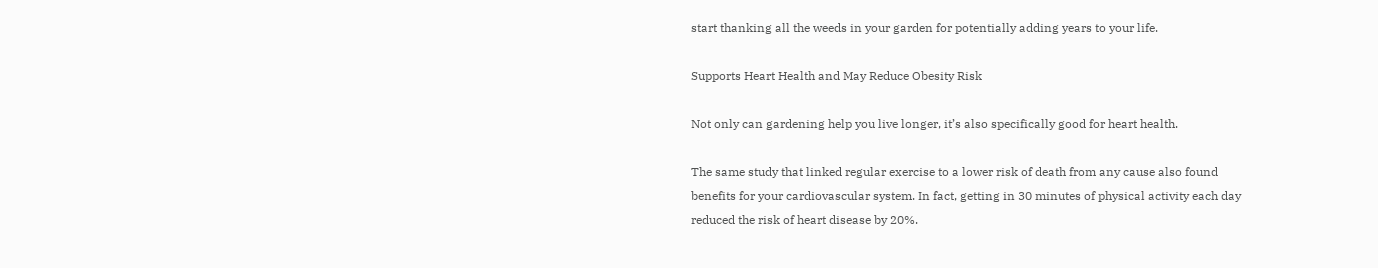start thanking all the weeds in your garden for potentially adding years to your life.

Supports Heart Health and May Reduce Obesity Risk

Not only can gardening help you live longer, it’s also specifically good for heart health.

The same study that linked regular exercise to a lower risk of death from any cause also found benefits for your cardiovascular system. In fact, getting in 30 minutes of physical activity each day reduced the risk of heart disease by 20%.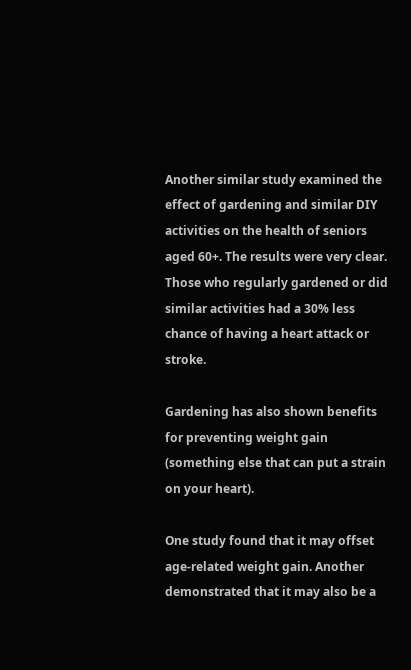Another similar study examined the effect of gardening and similar DIY activities on the health of seniors aged 60+. The results were very clear. Those who regularly gardened or did similar activities had a 30% less chance of having a heart attack or stroke.

Gardening has also shown benefits for preventing weight gain (something else that can put a strain on your heart).

One study found that it may offset age-related weight gain. Another demonstrated that it may also be a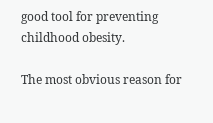good tool for preventing childhood obesity.

The most obvious reason for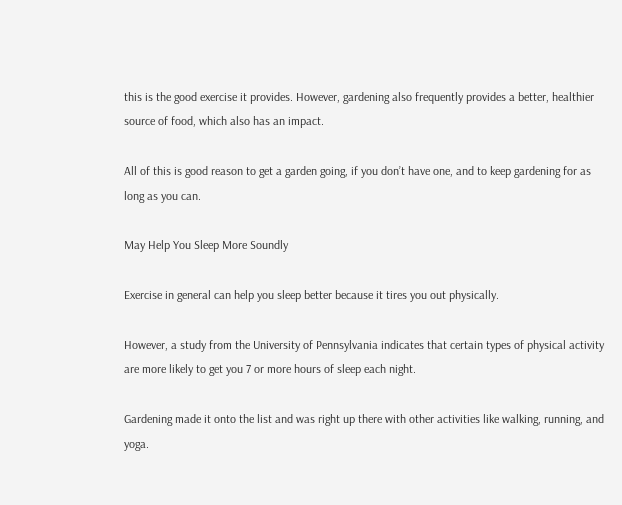this is the good exercise it provides. However, gardening also frequently provides a better, healthier source of food, which also has an impact.

All of this is good reason to get a garden going, if you don’t have one, and to keep gardening for as long as you can.

May Help You Sleep More Soundly

Exercise in general can help you sleep better because it tires you out physically.

However, a study from the University of Pennsylvania indicates that certain types of physical activity are more likely to get you 7 or more hours of sleep each night.

Gardening made it onto the list and was right up there with other activities like walking, running, and yoga.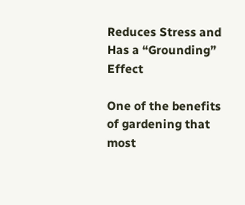Reduces Stress and Has a “Grounding” Effect

One of the benefits of gardening that most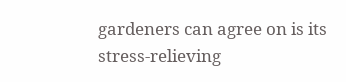gardeners can agree on is its stress-relieving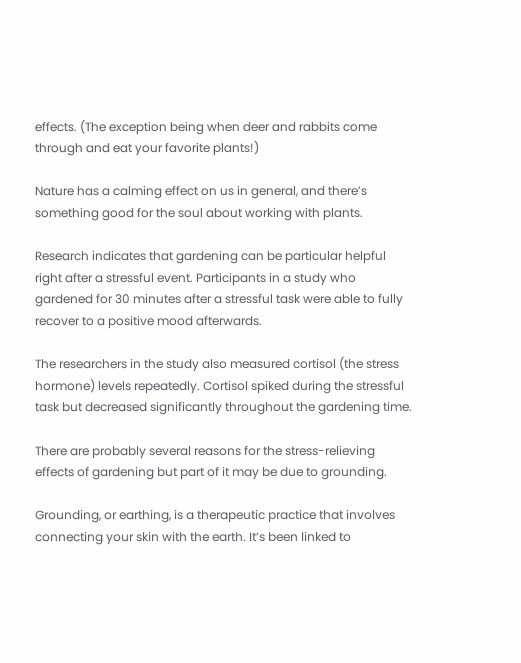effects. (The exception being when deer and rabbits come through and eat your favorite plants!)

Nature has a calming effect on us in general, and there’s something good for the soul about working with plants.

Research indicates that gardening can be particular helpful right after a stressful event. Participants in a study who gardened for 30 minutes after a stressful task were able to fully recover to a positive mood afterwards.

The researchers in the study also measured cortisol (the stress hormone) levels repeatedly. Cortisol spiked during the stressful task but decreased significantly throughout the gardening time.

There are probably several reasons for the stress-relieving effects of gardening but part of it may be due to grounding.

Grounding, or earthing, is a therapeutic practice that involves connecting your skin with the earth. It’s been linked to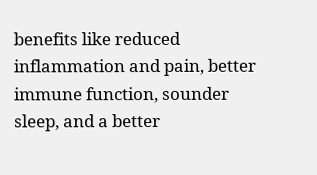benefits like reduced inflammation and pain, better immune function, sounder sleep, and a better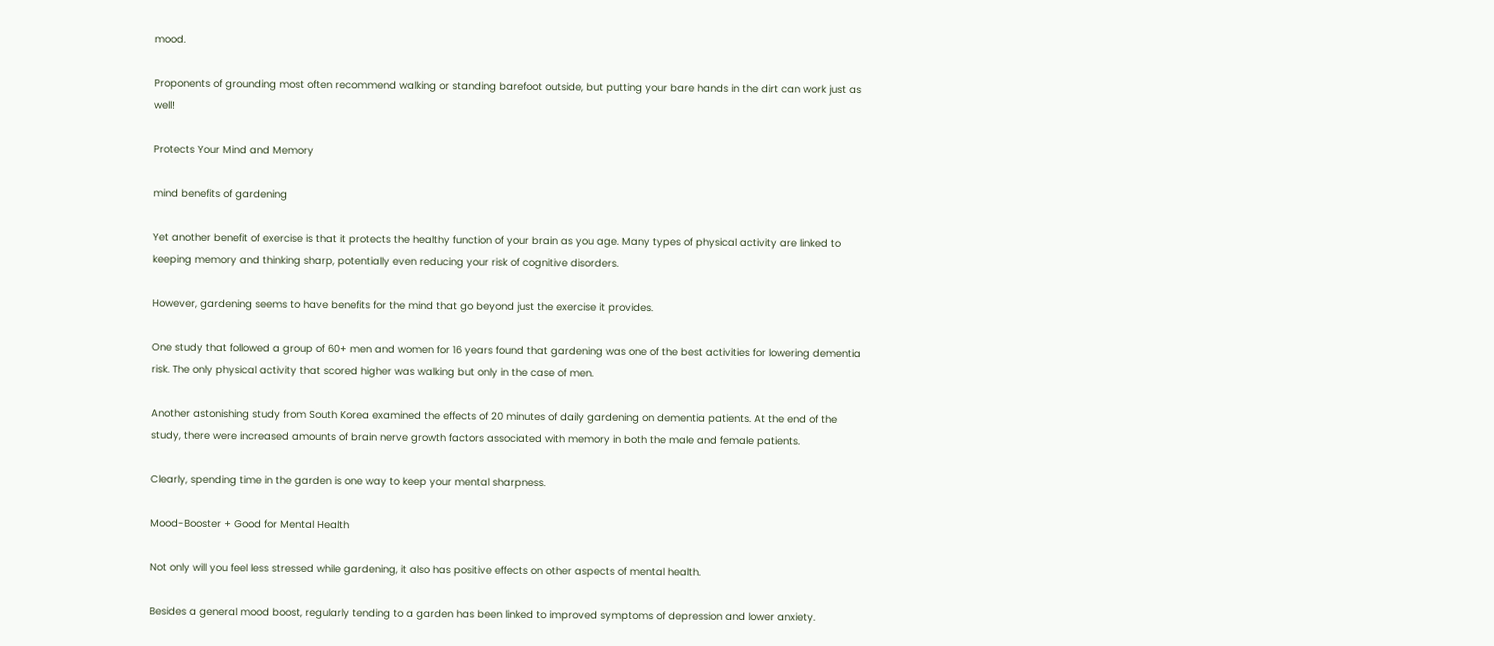mood.

Proponents of grounding most often recommend walking or standing barefoot outside, but putting your bare hands in the dirt can work just as well!

Protects Your Mind and Memory

mind benefits of gardening

Yet another benefit of exercise is that it protects the healthy function of your brain as you age. Many types of physical activity are linked to keeping memory and thinking sharp, potentially even reducing your risk of cognitive disorders.

However, gardening seems to have benefits for the mind that go beyond just the exercise it provides.

One study that followed a group of 60+ men and women for 16 years found that gardening was one of the best activities for lowering dementia risk. The only physical activity that scored higher was walking but only in the case of men.

Another astonishing study from South Korea examined the effects of 20 minutes of daily gardening on dementia patients. At the end of the study, there were increased amounts of brain nerve growth factors associated with memory in both the male and female patients.

Clearly, spending time in the garden is one way to keep your mental sharpness.

Mood-Booster + Good for Mental Health

Not only will you feel less stressed while gardening, it also has positive effects on other aspects of mental health.

Besides a general mood boost, regularly tending to a garden has been linked to improved symptoms of depression and lower anxiety.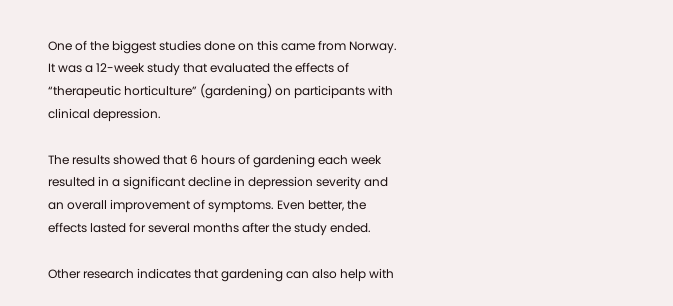One of the biggest studies done on this came from Norway. It was a 12-week study that evaluated the effects of “therapeutic horticulture” (gardening) on participants with clinical depression.

The results showed that 6 hours of gardening each week resulted in a significant decline in depression severity and an overall improvement of symptoms. Even better, the effects lasted for several months after the study ended.

Other research indicates that gardening can also help with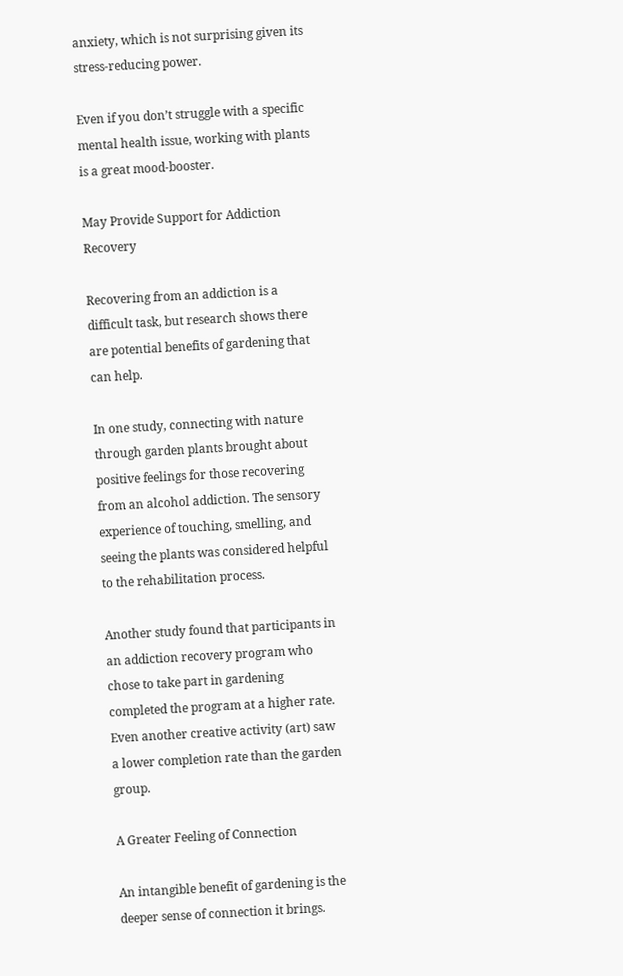anxiety, which is not surprising given its stress-reducing power.

Even if you don’t struggle with a specific mental health issue, working with plants is a great mood-booster.

May Provide Support for Addiction Recovery

Recovering from an addiction is a difficult task, but research shows there are potential benefits of gardening that can help.

In one study, connecting with nature through garden plants brought about positive feelings for those recovering from an alcohol addiction. The sensory experience of touching, smelling, and seeing the plants was considered helpful to the rehabilitation process.

Another study found that participants in an addiction recovery program who chose to take part in gardening completed the program at a higher rate. Even another creative activity (art) saw a lower completion rate than the garden group.

A Greater Feeling of Connection

An intangible benefit of gardening is the deeper sense of connection it brings.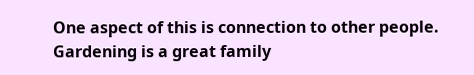One aspect of this is connection to other people. Gardening is a great family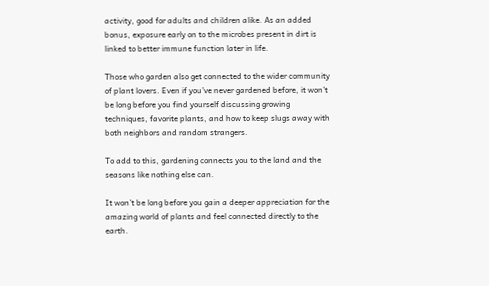activity, good for adults and children alike. As an added bonus, exposure early on to the microbes present in dirt is linked to better immune function later in life.

Those who garden also get connected to the wider community of plant lovers. Even if you’ve never gardened before, it won’t be long before you find yourself discussing growing techniques, favorite plants, and how to keep slugs away with both neighbors and random strangers.

To add to this, gardening connects you to the land and the seasons like nothing else can.

It won’t be long before you gain a deeper appreciation for the amazing world of plants and feel connected directly to the earth.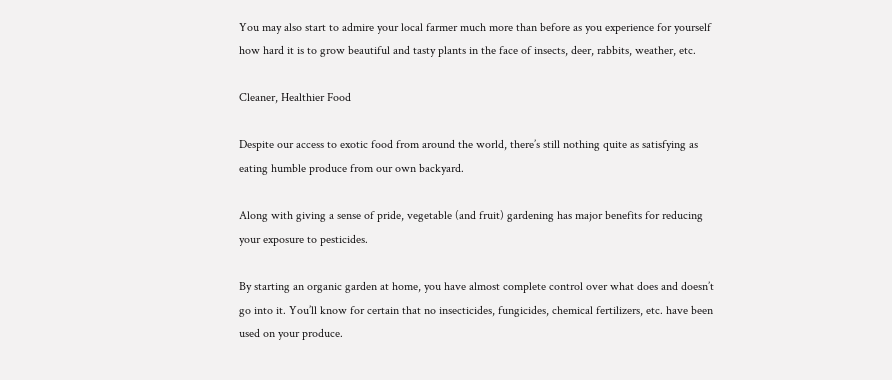You may also start to admire your local farmer much more than before as you experience for yourself how hard it is to grow beautiful and tasty plants in the face of insects, deer, rabbits, weather, etc.

Cleaner, Healthier Food

Despite our access to exotic food from around the world, there’s still nothing quite as satisfying as eating humble produce from our own backyard.

Along with giving a sense of pride, vegetable (and fruit) gardening has major benefits for reducing your exposure to pesticides.

By starting an organic garden at home, you have almost complete control over what does and doesn’t go into it. You’ll know for certain that no insecticides, fungicides, chemical fertilizers, etc. have been used on your produce.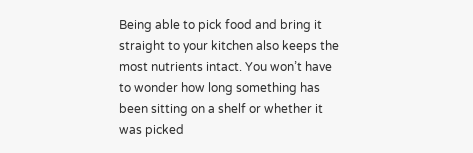Being able to pick food and bring it straight to your kitchen also keeps the most nutrients intact. You won’t have to wonder how long something has been sitting on a shelf or whether it was picked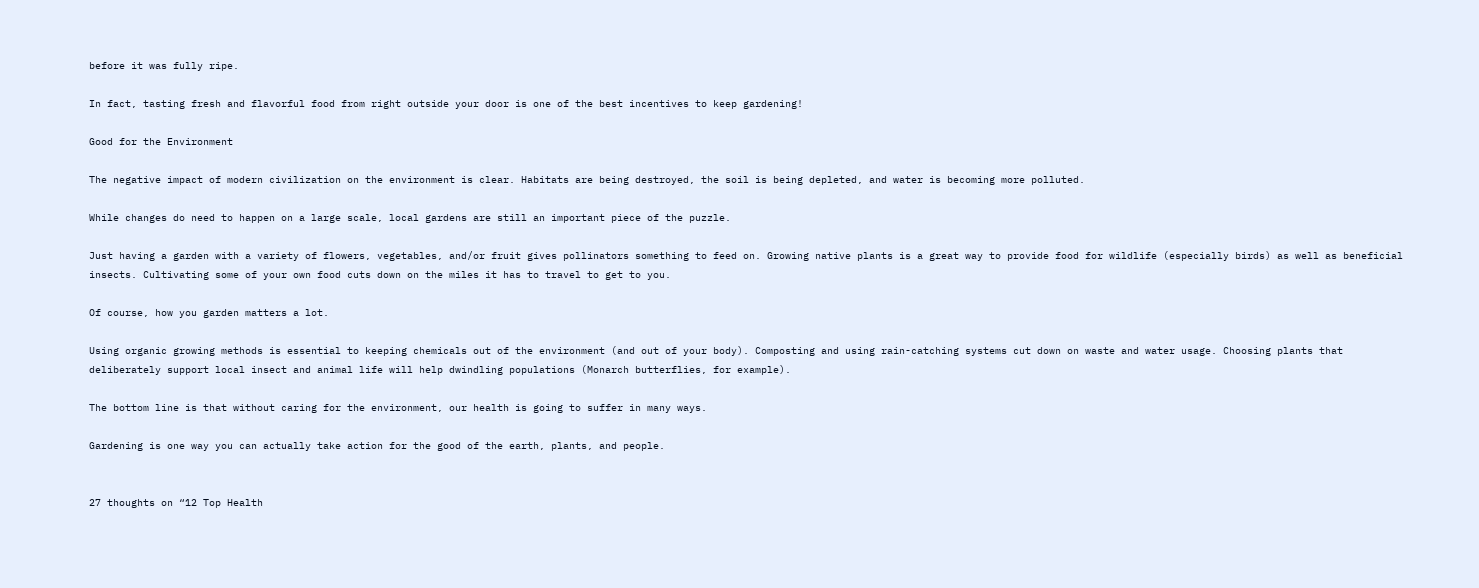before it was fully ripe.

In fact, tasting fresh and flavorful food from right outside your door is one of the best incentives to keep gardening!

Good for the Environment

The negative impact of modern civilization on the environment is clear. Habitats are being destroyed, the soil is being depleted, and water is becoming more polluted.

While changes do need to happen on a large scale, local gardens are still an important piece of the puzzle.

Just having a garden with a variety of flowers, vegetables, and/or fruit gives pollinators something to feed on. Growing native plants is a great way to provide food for wildlife (especially birds) as well as beneficial insects. Cultivating some of your own food cuts down on the miles it has to travel to get to you.

Of course, how you garden matters a lot.

Using organic growing methods is essential to keeping chemicals out of the environment (and out of your body). Composting and using rain-catching systems cut down on waste and water usage. Choosing plants that deliberately support local insect and animal life will help dwindling populations (Monarch butterflies, for example).

The bottom line is that without caring for the environment, our health is going to suffer in many ways.

Gardening is one way you can actually take action for the good of the earth, plants, and people.


27 thoughts on “12 Top Health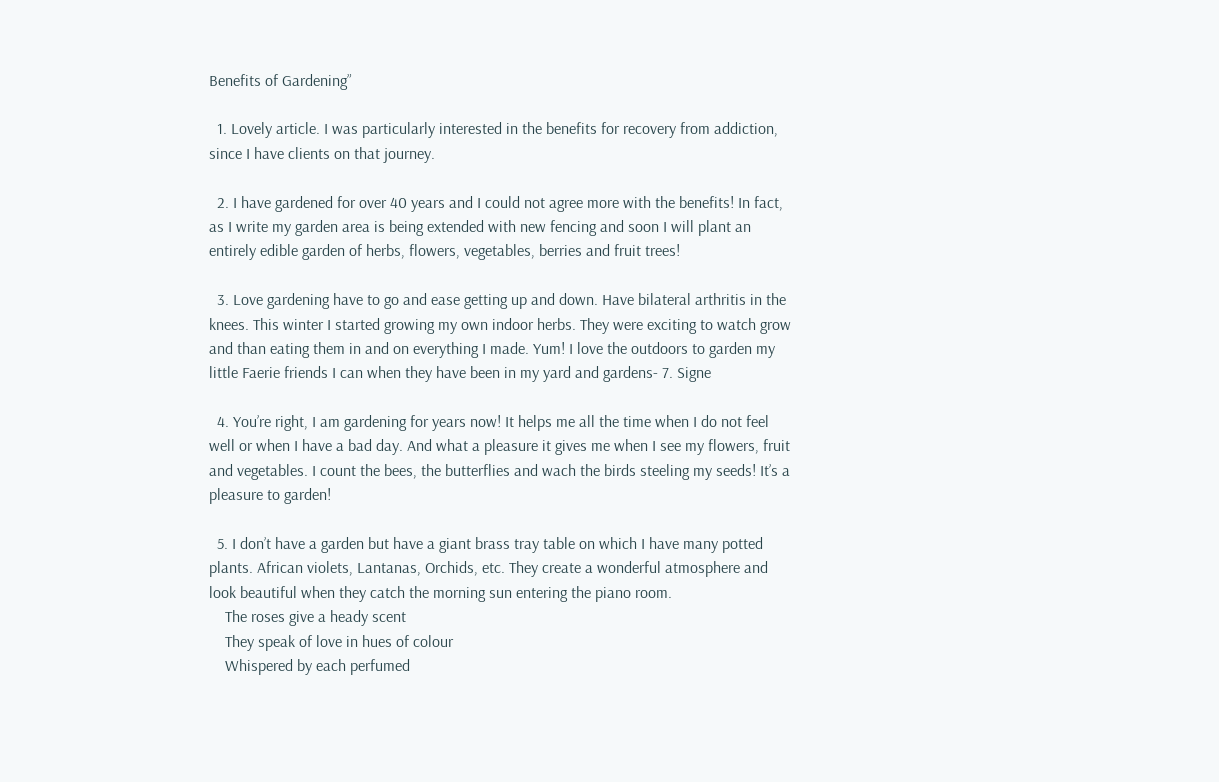Benefits of Gardening”

  1. Lovely article. I was particularly interested in the benefits for recovery from addiction, since I have clients on that journey.

  2. I have gardened for over 40 years and I could not agree more with the benefits! In fact, as I write my garden area is being extended with new fencing and soon I will plant an entirely edible garden of herbs, flowers, vegetables, berries and fruit trees!

  3. Love gardening have to go and ease getting up and down. Have bilateral arthritis in the knees. This winter I started growing my own indoor herbs. They were exciting to watch grow and than eating them in and on everything I made. Yum! I love the outdoors to garden my little Faerie friends I can when they have been in my yard and gardens- 7. Signe

  4. You’re right, I am gardening for years now! It helps me all the time when I do not feel well or when I have a bad day. And what a pleasure it gives me when I see my flowers, fruit and vegetables. I count the bees, the butterflies and wach the birds steeling my seeds! It’s a pleasure to garden!

  5. I don’t have a garden but have a giant brass tray table on which I have many potted plants. African violets, Lantanas, Orchids, etc. They create a wonderful atmosphere and look beautiful when they catch the morning sun entering the piano room.
    The roses give a heady scent
    They speak of love in hues of colour
    Whispered by each perfumed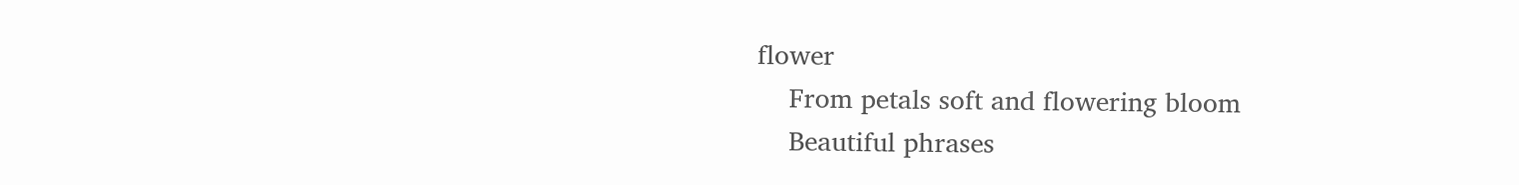flower
    From petals soft and flowering bloom
    Beautiful phrases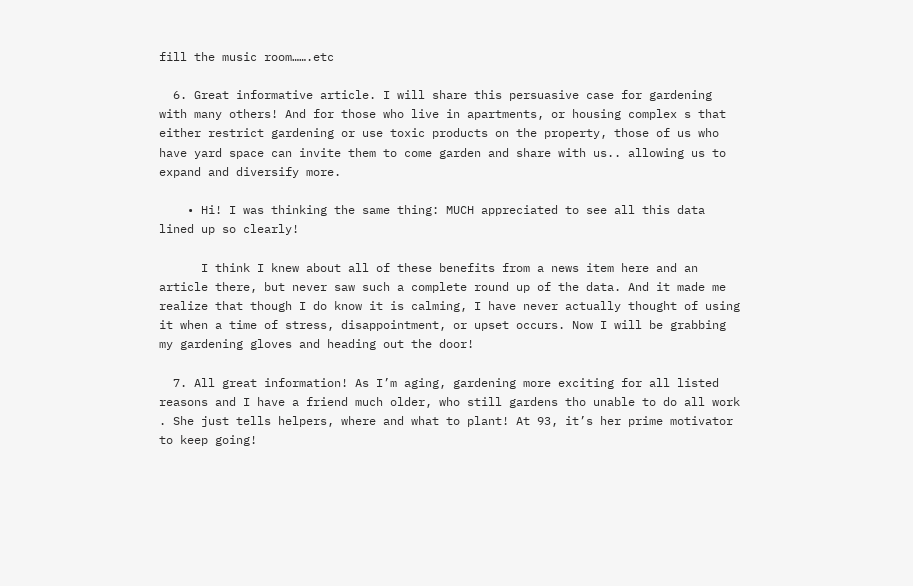fill the music room…….etc

  6. Great informative article. I will share this persuasive case for gardening with many others! And for those who live in apartments, or housing complex s that either restrict gardening or use toxic products on the property, those of us who have yard space can invite them to come garden and share with us.. allowing us to expand and diversify more.

    • Hi! I was thinking the same thing: MUCH appreciated to see all this data lined up so clearly!

      I think I knew about all of these benefits from a news item here and an article there, but never saw such a complete round up of the data. And it made me realize that though I do know it is calming, I have never actually thought of using it when a time of stress, disappointment, or upset occurs. Now I will be grabbing my gardening gloves and heading out the door!

  7. All great information! As I’m aging, gardening more exciting for all listed reasons and I have a friend much older, who still gardens tho unable to do all work . She just tells helpers, where and what to plant! At 93, it’s her prime motivator to keep going!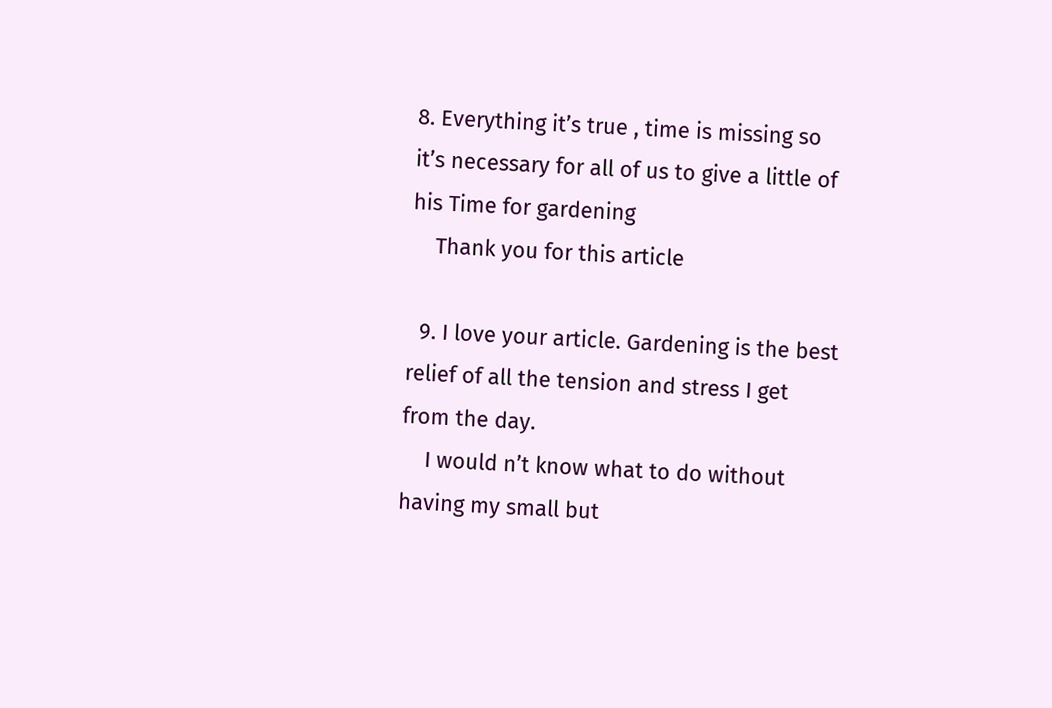8. Everything it’s true , time is missing so it’s necessary for all of us to give a little of his Time for gardening
    Thank you for this article

  9. I love your article. Gardening is the best relief of all the tension and stress I get from the day.
    I would n’t know what to do without having my small but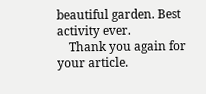beautiful garden. Best activity ever.
    Thank you again for your article.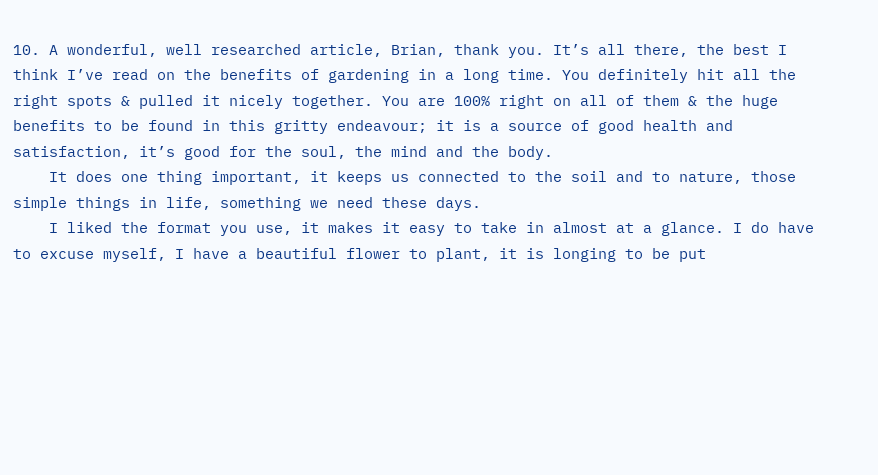10. A wonderful, well researched article, Brian, thank you. It’s all there, the best I think I’ve read on the benefits of gardening in a long time. You definitely hit all the right spots & pulled it nicely together. You are 100% right on all of them & the huge benefits to be found in this gritty endeavour; it is a source of good health and satisfaction, it’s good for the soul, the mind and the body.
    It does one thing important, it keeps us connected to the soil and to nature, those simple things in life, something we need these days.
    I liked the format you use, it makes it easy to take in almost at a glance. I do have to excuse myself, I have a beautiful flower to plant, it is longing to be put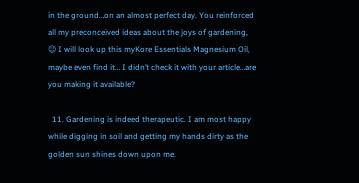in the ground…on an almost perfect day. You reinforced all my preconceived ideas about the joys of gardening, 😉 I will look up this myKore Essentials Magnesium Oil, maybe even find it… I didn’t check it with your article…are you making it available?

  11. Gardening is indeed therapeutic. I am most happy while digging in soil and getting my hands dirty as the golden sun shines down upon me.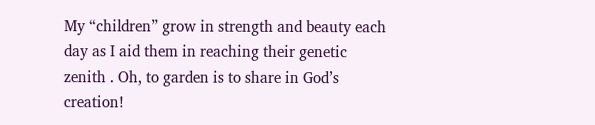My “children” grow in strength and beauty each day as I aid them in reaching their genetic zenith . Oh, to garden is to share in God’s creation!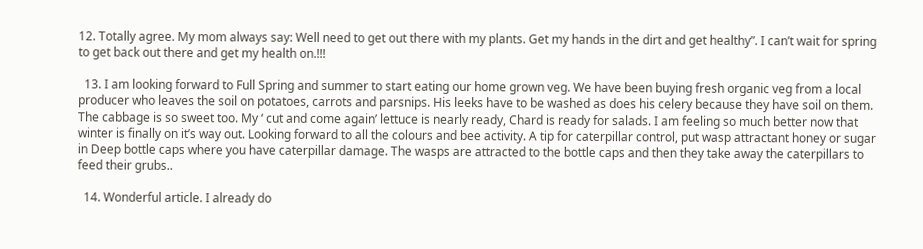12. Totally agree. My mom always say: Well need to get out there with my plants. Get my hands in the dirt and get healthy”. I can’t wait for spring to get back out there and get my health on.!!!

  13. I am looking forward to Full Spring and summer to start eating our home grown veg. We have been buying fresh organic veg from a local producer who leaves the soil on potatoes, carrots and parsnips. His leeks have to be washed as does his celery because they have soil on them. The cabbage is so sweet too. My ‘ cut and come again’ lettuce is nearly ready, Chard is ready for salads. I am feeling so much better now that winter is finally on it’s way out. Looking forward to all the colours and bee activity. A tip for caterpillar control, put wasp attractant honey or sugar in Deep bottle caps where you have caterpillar damage. The wasps are attracted to the bottle caps and then they take away the caterpillars to feed their grubs..

  14. Wonderful article. I already do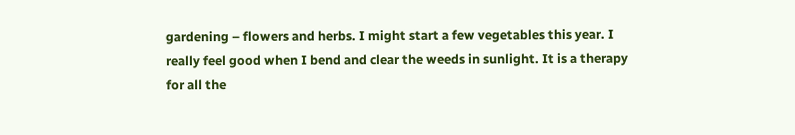gardening – flowers and herbs. I might start a few vegetables this year. I really feel good when I bend and clear the weeds in sunlight. It is a therapy for all the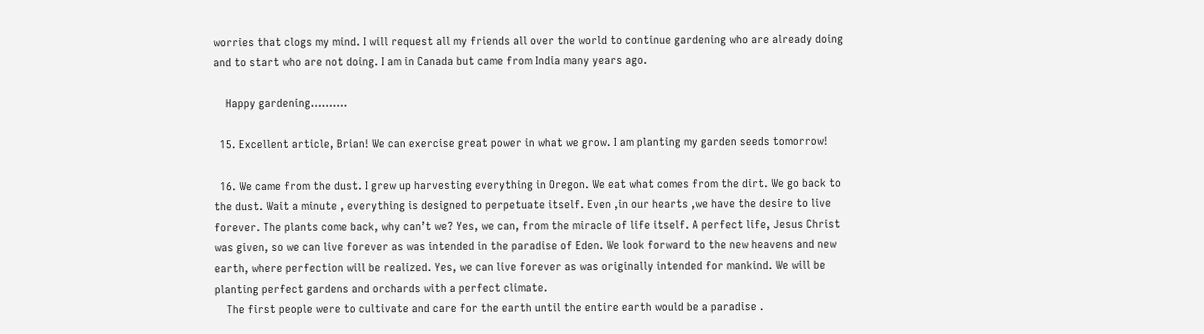worries that clogs my mind. I will request all my friends all over the world to continue gardening who are already doing and to start who are not doing. I am in Canada but came from India many years ago.

    Happy gardening……….

  15. Excellent article, Brian! We can exercise great power in what we grow. I am planting my garden seeds tomorrow!

  16. We came from the dust. I grew up harvesting everything in Oregon. We eat what comes from the dirt. We go back to the dust. Wait a minute , everything is designed to perpetuate itself. Even ,in our hearts ,we have the desire to live forever. The plants come back, why can’t we? Yes, we can, from the miracle of life itself. A perfect life, Jesus Christ was given, so we can live forever as was intended in the paradise of Eden. We look forward to the new heavens and new earth, where perfection will be realized. Yes, we can live forever as was originally intended for mankind. We will be planting perfect gardens and orchards with a perfect climate.
    The first people were to cultivate and care for the earth until the entire earth would be a paradise .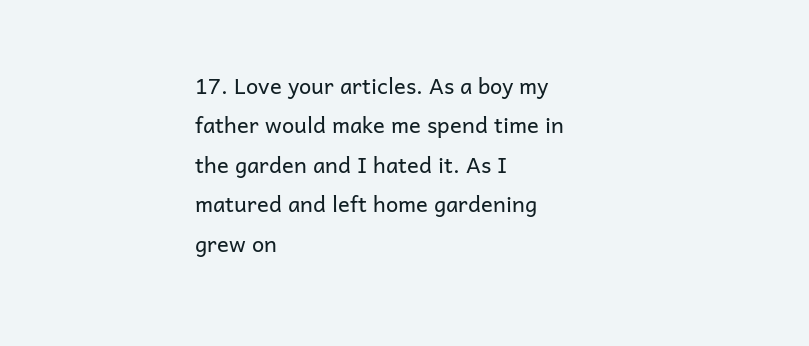17. Love your articles. As a boy my father would make me spend time in the garden and I hated it. As I matured and left home gardening grew on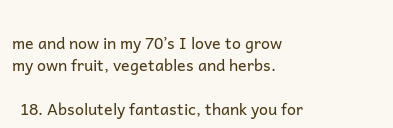me and now in my 70’s I love to grow my own fruit, vegetables and herbs.

  18. Absolutely fantastic, thank you for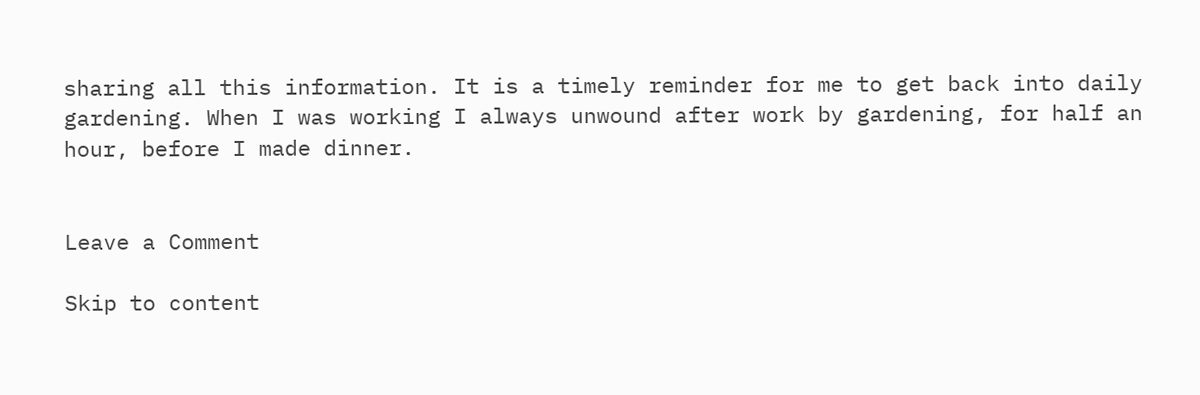sharing all this information. It is a timely reminder for me to get back into daily gardening. When I was working I always unwound after work by gardening, for half an hour, before I made dinner.


Leave a Comment

Skip to content